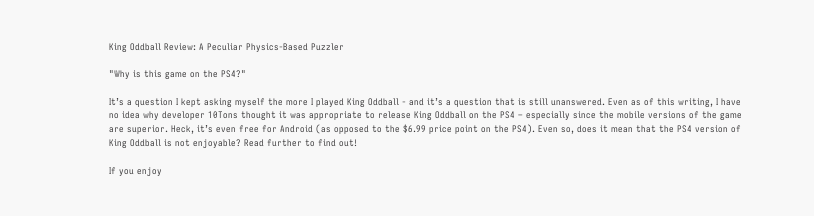King Oddball Review: A Peculiar Physics-Based Puzzler

"Why is this game on the PS4?"

It’s a question I kept asking myself the more I played King Oddball - and it’s a question that is still unanswered. Even as of this writing, I have no idea why developer 10Tons thought it was appropriate to release King Oddball on the PS4 – especially since the mobile versions of the game are superior. Heck, it’s even free for Android (as opposed to the $6.99 price point on the PS4). Even so, does it mean that the PS4 version of King Oddball is not enjoyable? Read further to find out!

If you enjoy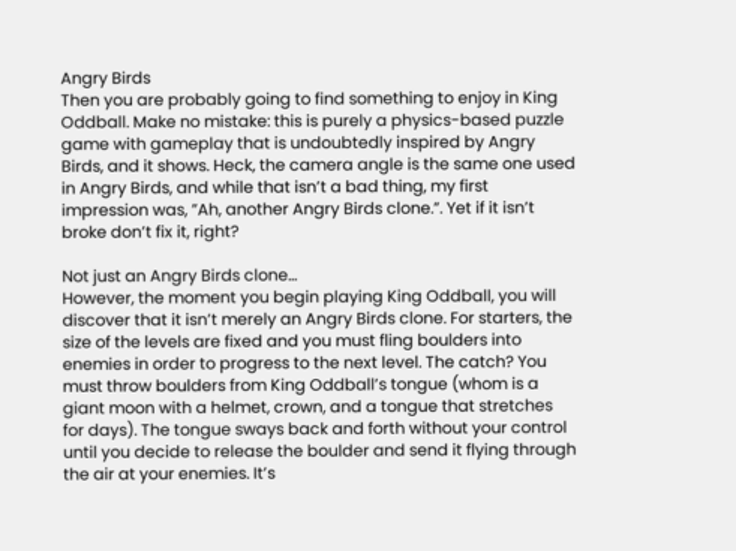Angry Birds
Then you are probably going to find something to enjoy in King Oddball. Make no mistake: this is purely a physics-based puzzle game with gameplay that is undoubtedly inspired by Angry Birds, and it shows. Heck, the camera angle is the same one used in Angry Birds, and while that isn’t a bad thing, my first impression was, ”Ah, another Angry Birds clone.”. Yet if it isn’t broke don’t fix it, right?

Not just an Angry Birds clone…
However, the moment you begin playing King Oddball, you will discover that it isn’t merely an Angry Birds clone. For starters, the size of the levels are fixed and you must fling boulders into enemies in order to progress to the next level. The catch? You must throw boulders from King Oddball’s tongue (whom is a giant moon with a helmet, crown, and a tongue that stretches for days). The tongue sways back and forth without your control until you decide to release the boulder and send it flying through the air at your enemies. It’s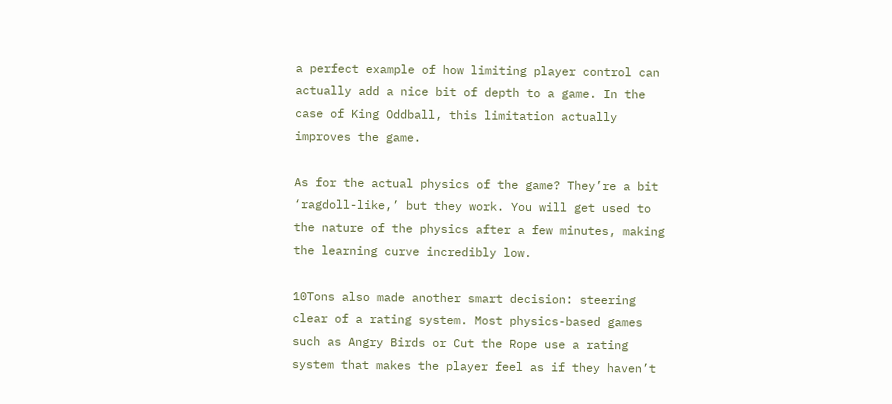a perfect example of how limiting player control can actually add a nice bit of depth to a game. In the case of King Oddball, this limitation actually improves the game.

As for the actual physics of the game? They’re a bit ‘ragdoll-like,’ but they work. You will get used to the nature of the physics after a few minutes, making the learning curve incredibly low.

10Tons also made another smart decision: steering clear of a rating system. Most physics-based games such as Angry Birds or Cut the Rope use a rating system that makes the player feel as if they haven’t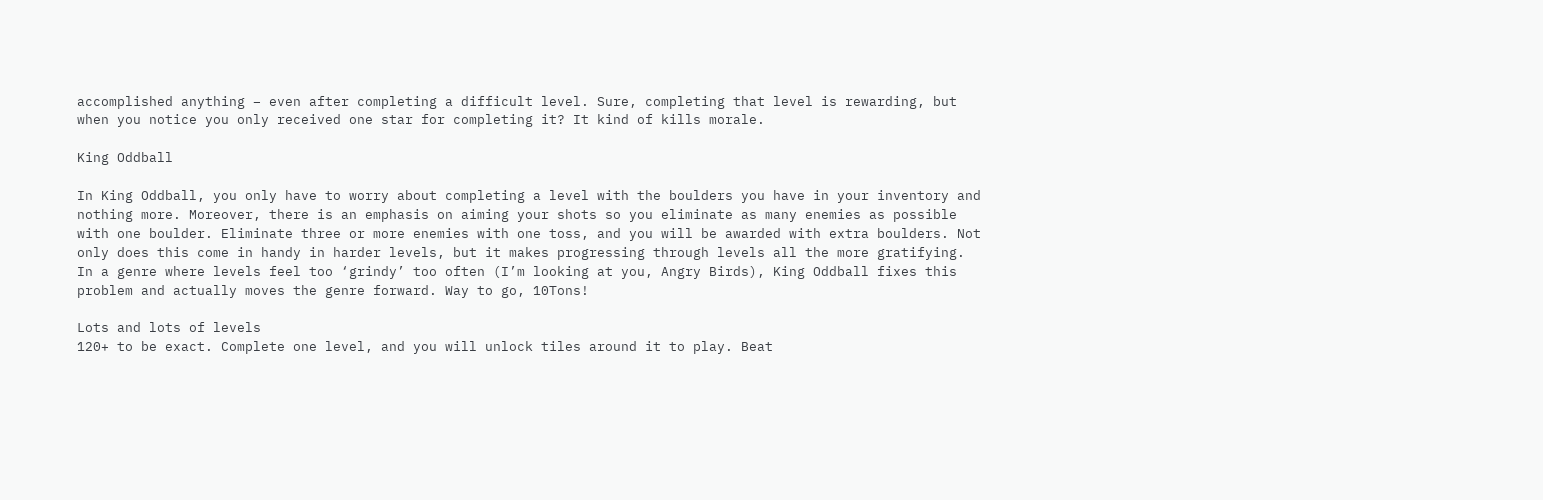accomplished anything – even after completing a difficult level. Sure, completing that level is rewarding, but when you notice you only received one star for completing it? It kind of kills morale.

King Oddball

In King Oddball, you only have to worry about completing a level with the boulders you have in your inventory and nothing more. Moreover, there is an emphasis on aiming your shots so you eliminate as many enemies as possible with one boulder. Eliminate three or more enemies with one toss, and you will be awarded with extra boulders. Not only does this come in handy in harder levels, but it makes progressing through levels all the more gratifying. In a genre where levels feel too ‘grindy’ too often (I’m looking at you, Angry Birds), King Oddball fixes this problem and actually moves the genre forward. Way to go, 10Tons!

Lots and lots of levels
120+ to be exact. Complete one level, and you will unlock tiles around it to play. Beat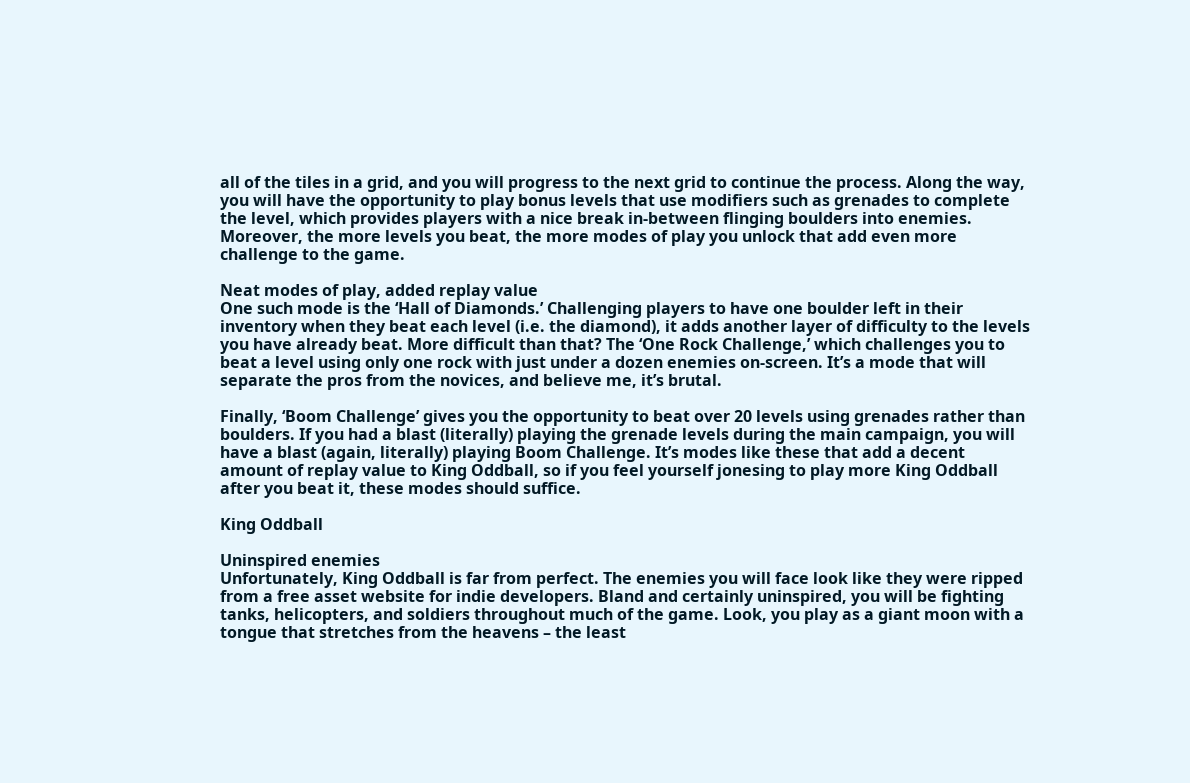all of the tiles in a grid, and you will progress to the next grid to continue the process. Along the way, you will have the opportunity to play bonus levels that use modifiers such as grenades to complete the level, which provides players with a nice break in-between flinging boulders into enemies. Moreover, the more levels you beat, the more modes of play you unlock that add even more challenge to the game.

Neat modes of play, added replay value
One such mode is the ‘Hall of Diamonds.’ Challenging players to have one boulder left in their inventory when they beat each level (i.e. the diamond), it adds another layer of difficulty to the levels you have already beat. More difficult than that? The ‘One Rock Challenge,’ which challenges you to beat a level using only one rock with just under a dozen enemies on-screen. It’s a mode that will separate the pros from the novices, and believe me, it’s brutal.

Finally, ‘Boom Challenge’ gives you the opportunity to beat over 20 levels using grenades rather than boulders. If you had a blast (literally) playing the grenade levels during the main campaign, you will have a blast (again, literally) playing Boom Challenge. It’s modes like these that add a decent amount of replay value to King Oddball, so if you feel yourself jonesing to play more King Oddball after you beat it, these modes should suffice.

King Oddball

Uninspired enemies
Unfortunately, King Oddball is far from perfect. The enemies you will face look like they were ripped from a free asset website for indie developers. Bland and certainly uninspired, you will be fighting tanks, helicopters, and soldiers throughout much of the game. Look, you play as a giant moon with a tongue that stretches from the heavens – the least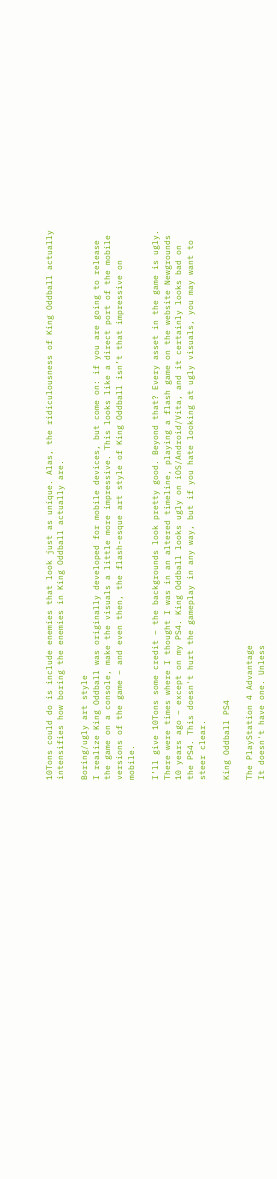10Tons could do is include enemies that look just as unique. Alas, the ridiculousness of King Oddball actually intensifies how boring the enemies in King Oddball actually are.

Boring/ugly art style
I realize King Oddball was originally developed for mobile devices, but come on: if you are going to release the game on a console, make the visuals a little more impressive. This looks like a direct port of the mobile versions of the game – and even then, the flash-esque art style of King Oddball isn’t that impressive on mobile.

I’ll give 10Tons some credit – the backgrounds look pretty good. Beyond that? Every asset in the game is ugly. There were times where I thought I was in an altered timeline, playing a flash game on the website Newgrounds 10 years ago – except on my PS4. King Oddball looks ugly on iOS/Android/Vita, and it certainly looks bad on the PS4. This doesn't hurt the gameplay in any way, but if you hate looking at ugly visuals, you may want to steer clear.

King Oddball PS4

The PlayStation 4 Advantage
It doesn't have one. Unless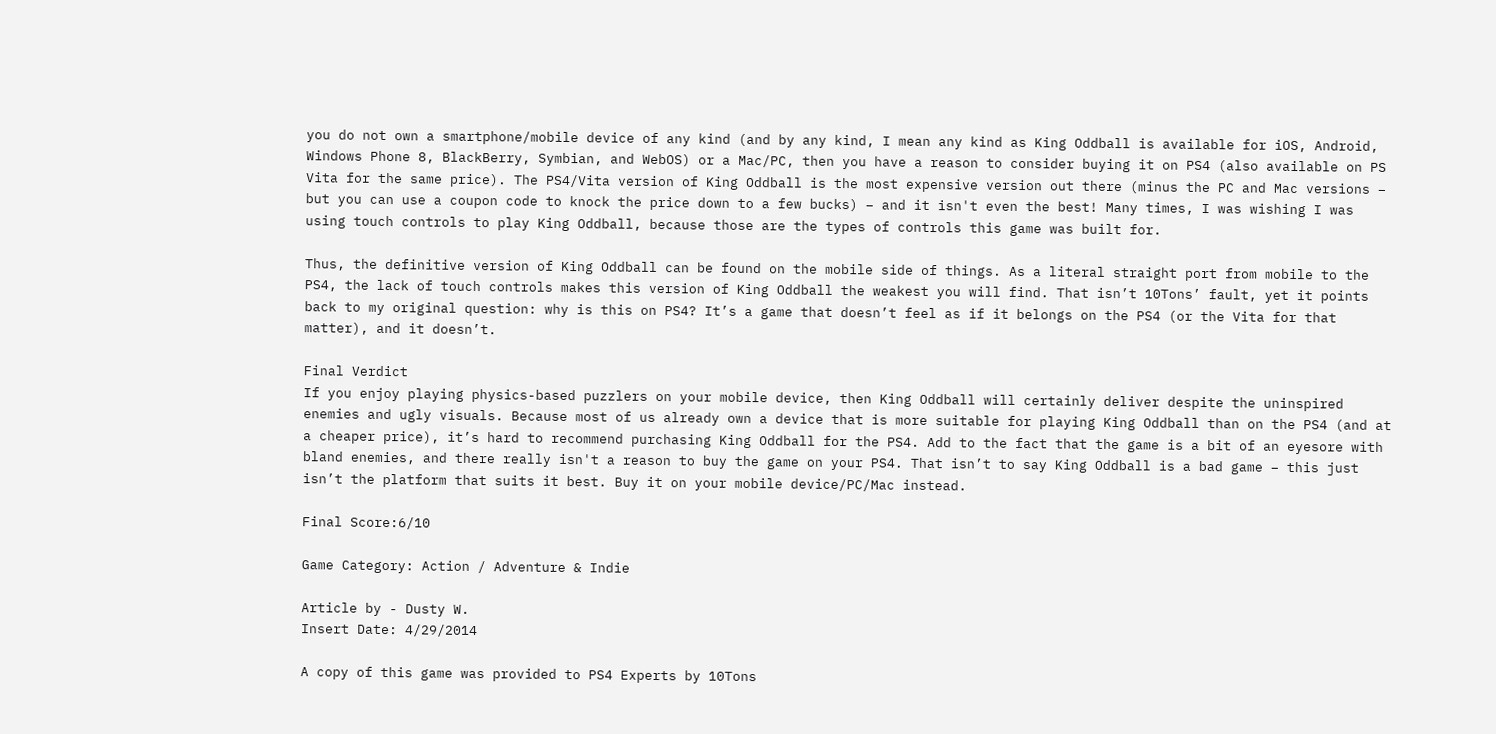you do not own a smartphone/mobile device of any kind (and by any kind, I mean any kind as King Oddball is available for iOS, Android, Windows Phone 8, BlackBerry, Symbian, and WebOS) or a Mac/PC, then you have a reason to consider buying it on PS4 (also available on PS Vita for the same price). The PS4/Vita version of King Oddball is the most expensive version out there (minus the PC and Mac versions – but you can use a coupon code to knock the price down to a few bucks) – and it isn't even the best! Many times, I was wishing I was using touch controls to play King Oddball, because those are the types of controls this game was built for.

Thus, the definitive version of King Oddball can be found on the mobile side of things. As a literal straight port from mobile to the PS4, the lack of touch controls makes this version of King Oddball the weakest you will find. That isn’t 10Tons’ fault, yet it points back to my original question: why is this on PS4? It’s a game that doesn’t feel as if it belongs on the PS4 (or the Vita for that matter), and it doesn’t.

Final Verdict
If you enjoy playing physics-based puzzlers on your mobile device, then King Oddball will certainly deliver despite the uninspired enemies and ugly visuals. Because most of us already own a device that is more suitable for playing King Oddball than on the PS4 (and at a cheaper price), it’s hard to recommend purchasing King Oddball for the PS4. Add to the fact that the game is a bit of an eyesore with bland enemies, and there really isn't a reason to buy the game on your PS4. That isn’t to say King Oddball is a bad game – this just isn’t the platform that suits it best. Buy it on your mobile device/PC/Mac instead.

Final Score:6/10

Game Category: Action / Adventure & Indie

Article by - Dusty W.
Insert Date: 4/29/2014

A copy of this game was provided to PS4 Experts by 10Tons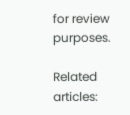for review purposes.

Related articles: